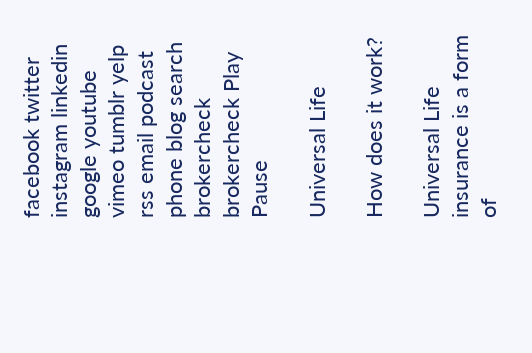facebook twitter instagram linkedin google youtube vimeo tumblr yelp rss email podcast phone blog search brokercheck brokercheck Play Pause

Universal Life

How does it work?

Universal Life insurance is a form of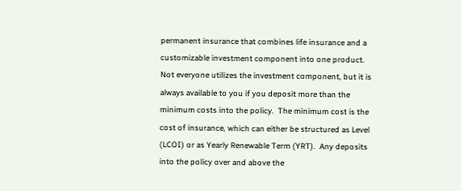permanent insurance that combines life insurance and a customizable investment component into one product.  Not everyone utilizes the investment component, but it is always available to you if you deposit more than the minimum costs into the policy.  The minimum cost is the cost of insurance, which can either be structured as Level (LCOI) or as Yearly Renewable Term (YRT).  Any deposits into the policy over and above the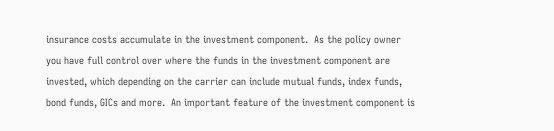insurance costs accumulate in the investment component.  As the policy owner you have full control over where the funds in the investment component are invested, which depending on the carrier can include mutual funds, index funds, bond funds, GICs and more.  An important feature of the investment component is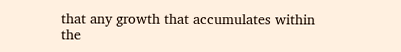that any growth that accumulates within the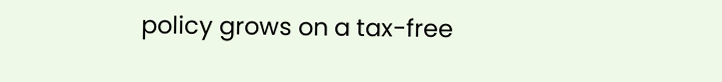policy grows on a tax-free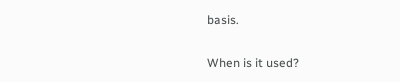basis.

When is it used?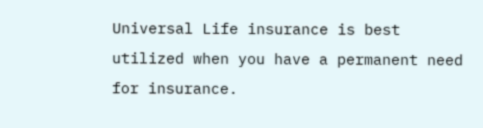Universal Life insurance is best utilized when you have a permanent need for insurance.